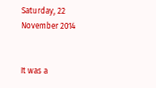Saturday, 22 November 2014


It was a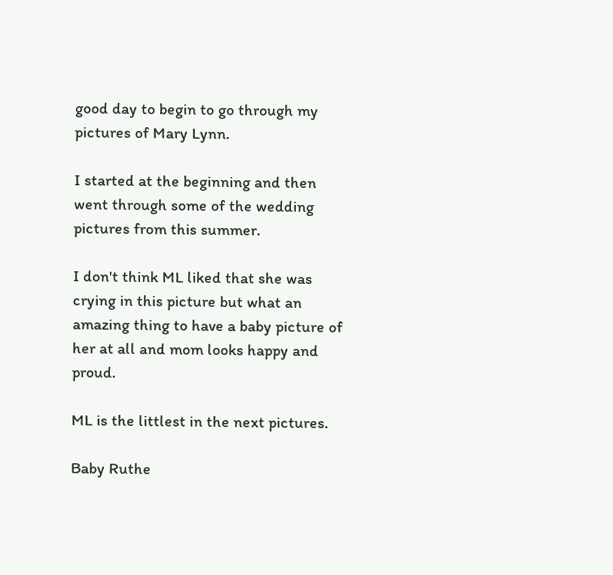good day to begin to go through my pictures of Mary Lynn.

I started at the beginning and then went through some of the wedding pictures from this summer.

I don't think ML liked that she was crying in this picture but what an amazing thing to have a baby picture of her at all and mom looks happy and proud.

ML is the littlest in the next pictures.

Baby Ruthe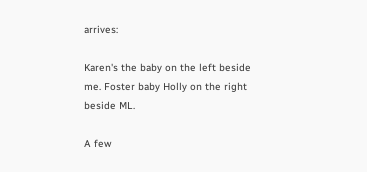arrives:

Karen's the baby on the left beside me. Foster baby Holly on the right beside ML.

A few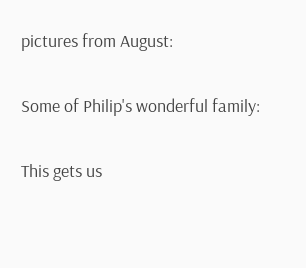pictures from August:

Some of Philip's wonderful family:

This gets us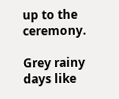up to the ceremony.

Grey rainy days like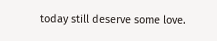today still deserve some love.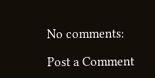No comments:

Post a Comment